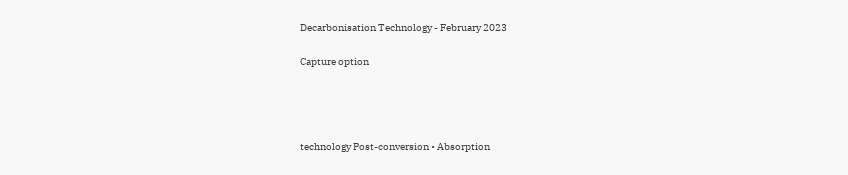Decarbonisation Technology - February 2023

Capture option




technology Post-conversion • Absorption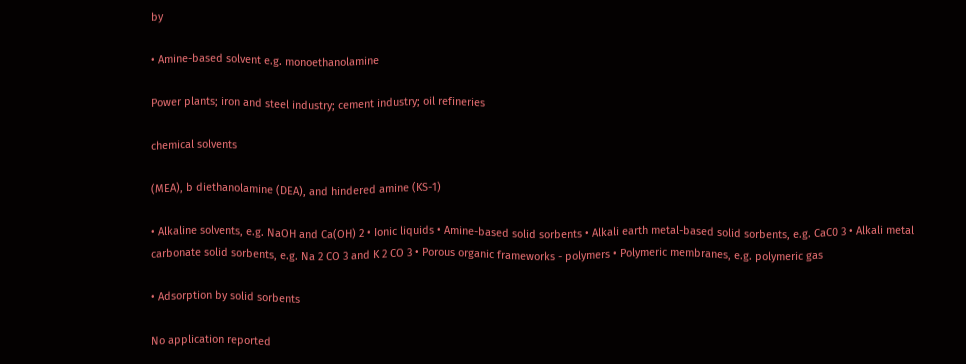by

• Amine-based solvent e.g. monoethanolamine

Power plants; iron and steel industry; cement industry; oil refineries

chemical solvents

(MEA), b diethanolamine (DEA), and hindered amine (KS-1)

• Alkaline solvents, e.g. NaOH and Ca(OH) 2 • Ionic liquids • Amine-based solid sorbents • Alkali earth metal-based solid sorbents, e.g. CaC0 3 • Alkali metal carbonate solid sorbents, e.g. Na 2 CO 3 and K 2 CO 3 • Porous organic frameworks - polymers • Polymeric membranes, e.g. polymeric gas

• Adsorption by solid sorbents

No application reported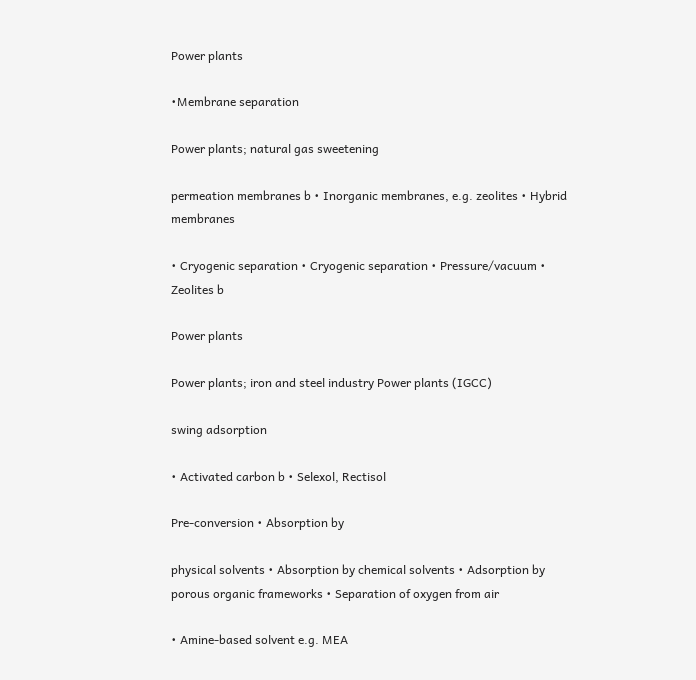Power plants

•Membrane separation

Power plants; natural gas sweetening

permeation membranes b • Inorganic membranes, e.g. zeolites • Hybrid membranes

• Cryogenic separation • Cryogenic separation • Pressure/vacuum • Zeolites b

Power plants

Power plants; iron and steel industry Power plants (IGCC)

swing adsorption

• Activated carbon b • Selexol, Rectisol

Pre-conversion • Absorption by

physical solvents • Absorption by chemical solvents • Adsorption by porous organic frameworks • Separation of oxygen from air

• Amine-based solvent e.g. MEA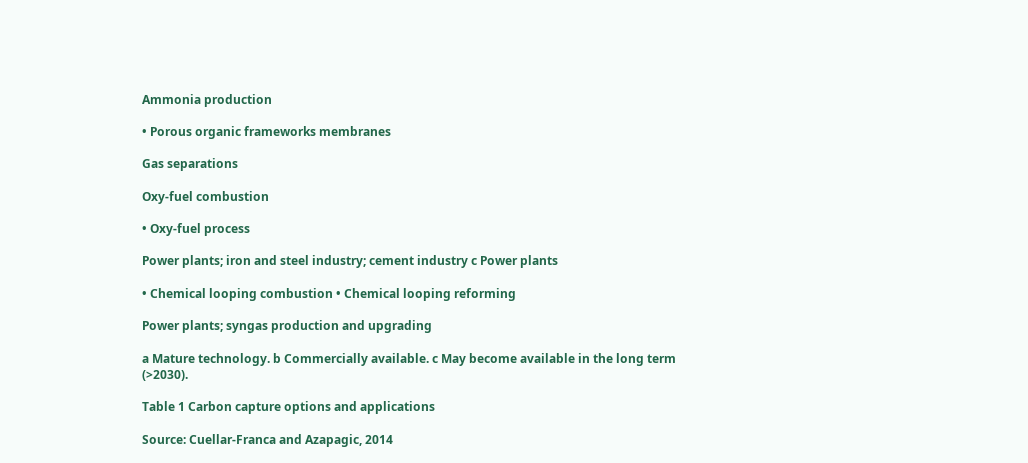Ammonia production

• Porous organic frameworks membranes

Gas separations

Oxy-fuel combustion

• Oxy-fuel process

Power plants; iron and steel industry; cement industry c Power plants

• Chemical looping combustion • Chemical looping reforming

Power plants; syngas production and upgrading

a Mature technology. b Commercially available. c May become available in the long term (>2030).

Table 1 Carbon capture options and applications

Source: Cuellar-Franca and Azapagic, 2014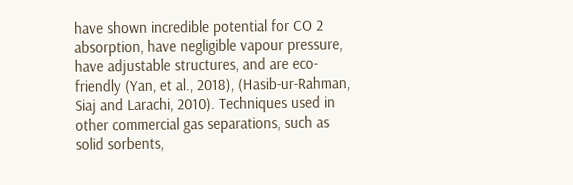have shown incredible potential for CO 2 absorption, have negligible vapour pressure, have adjustable structures, and are eco- friendly (Yan, et al., 2018), (Hasib-ur-Rahman, Siaj and Larachi, 2010). Techniques used in other commercial gas separations, such as solid sorbents,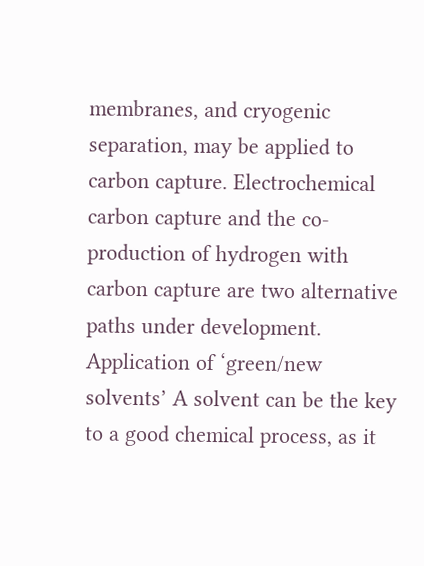membranes, and cryogenic separation, may be applied to carbon capture. Electrochemical carbon capture and the co- production of hydrogen with carbon capture are two alternative paths under development. Application of ‘green/new solvents’ A solvent can be the key to a good chemical process, as it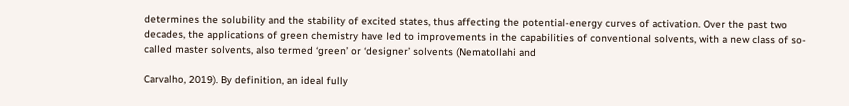determines the solubility and the stability of excited states, thus affecting the potential-energy curves of activation. Over the past two decades, the applications of green chemistry have led to improvements in the capabilities of conventional solvents, with a new class of so-called master solvents, also termed ‘green’ or ‘designer’ solvents (Nematollahi and

Carvalho, 2019). By definition, an ideal fully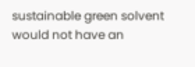sustainable green solvent would not have an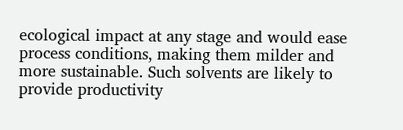ecological impact at any stage and would ease process conditions, making them milder and more sustainable. Such solvents are likely to provide productivity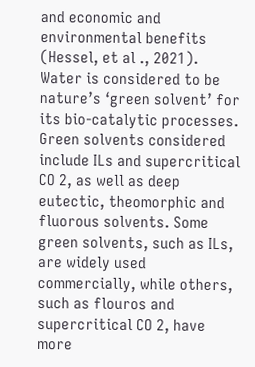and economic and environmental benefits (Hessel, et al ., 2021). Water is considered to be nature’s ‘green solvent’ for its bio-catalytic processes. Green solvents considered include ILs and supercritical CO 2, as well as deep eutectic, theomorphic and fluorous solvents. Some green solvents, such as ILs, are widely used commercially, while others, such as flouros and supercritical CO 2, have more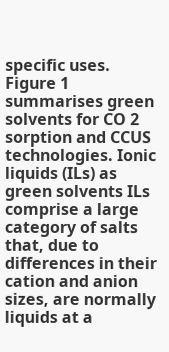specific uses. Figure 1 summarises green solvents for CO 2 sorption and CCUS technologies. Ionic liquids (ILs) as green solvents ILs comprise a large category of salts that, due to differences in their cation and anion sizes, are normally liquids at a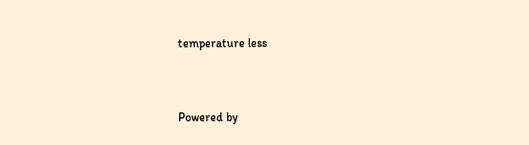temperature less


Powered by